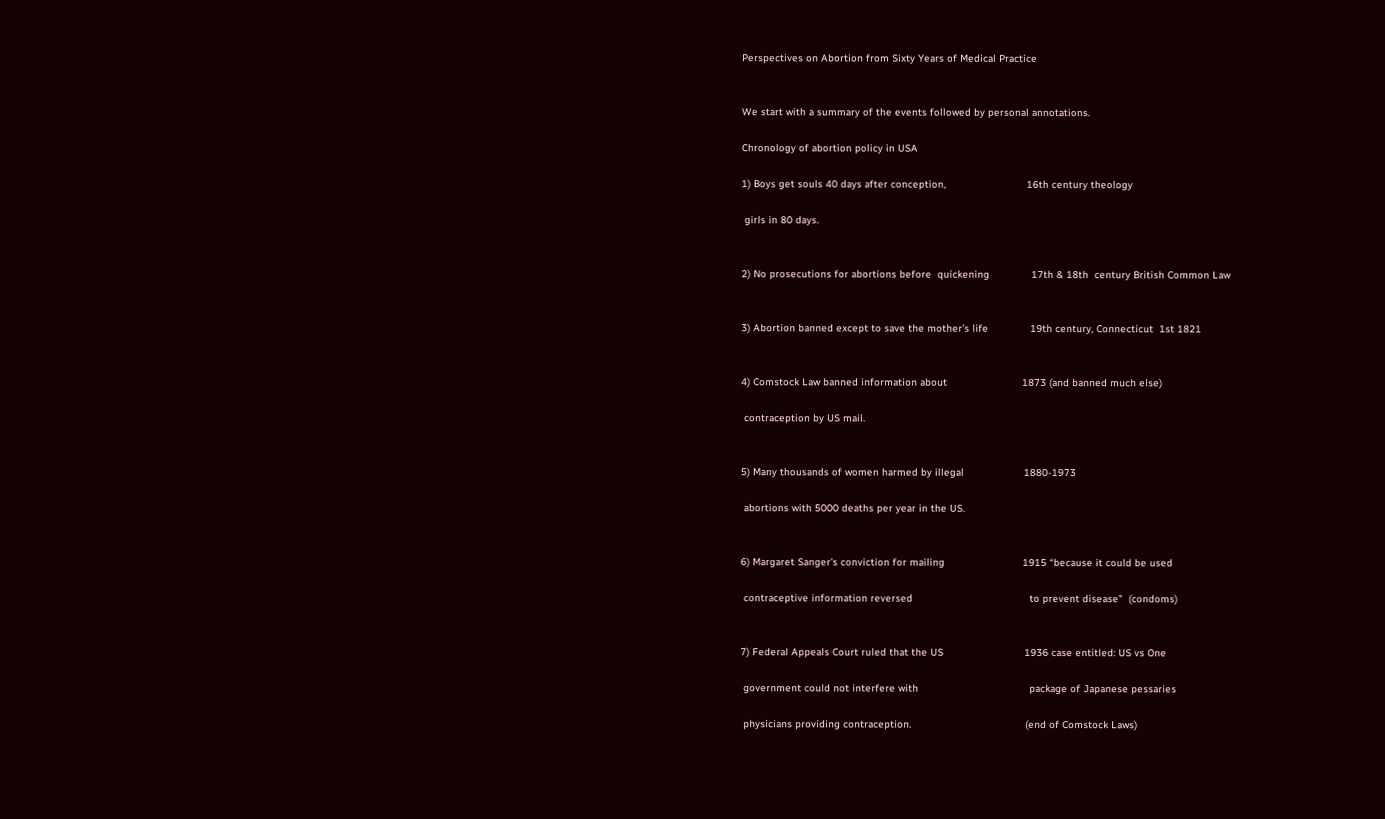Perspectives on Abortion from Sixty Years of Medical Practice


We start with a summary of the events followed by personal annotations.

Chronology of abortion policy in USA

1) Boys get souls 40 days after conception,                           16th century theology

 girls in 80 days.


2) No prosecutions for abortions before  quickening              17th & 18th  century British Common Law


3) Abortion banned except to save the mother’s life              19th century, Connecticut  1st 1821


4) Comstock Law banned information about                         1873 (and banned much else)

 contraception by US mail.


5) Many thousands of women harmed by illegal                    1880-1973

 abortions with 5000 deaths per year in the US.


6) Margaret Sanger’s conviction for mailing                          1915 “because it could be used

 contraceptive information reversed                                       to prevent disease”  (condoms)


7) Federal Appeals Court ruled that the US                           1936 case entitled: US vs One

 government could not interfere with                                     package of Japanese pessaries

 physicians providing contraception.                                      (end of Comstock Laws)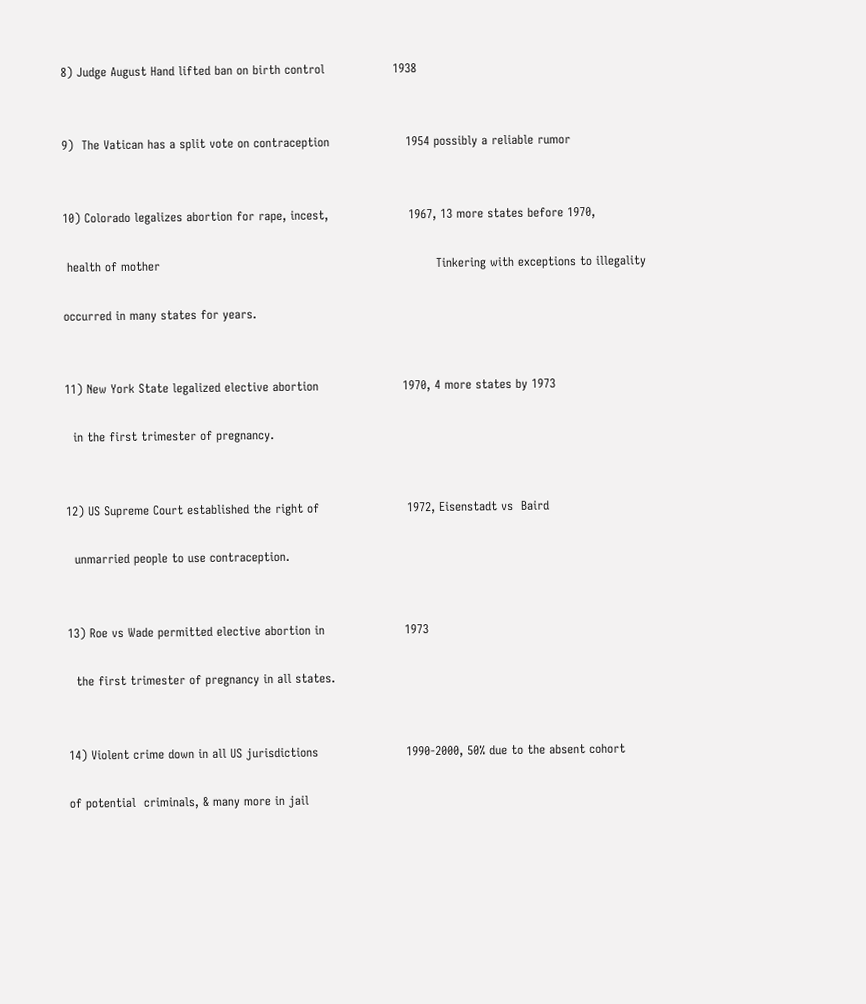8) Judge August Hand lifted ban on birth control                 1938


9)  The Vatican has a split vote on contraception                   1954 possibly a reliable rumor


10) Colorado legalizes abortion for rape, incest,                    1967, 13 more states before 1970,

 health of mother                                                                     Tinkering with exceptions to illegality

occurred in many states for years.


11) New York State legalized elective abortion                     1970, 4 more states by 1973

  in the first trimester of pregnancy.


12) US Supreme Court established the right of                      1972, Eisenstadt vs  Baird

  unmarried people to use contraception.


13) Roe vs Wade permitted elective abortion in                    1973

  the first trimester of pregnancy in all states.


14) Violent crime down in all US jurisdictions                      1990-2000, 50% due to the absent cohort

of potential  criminals, & many more in jail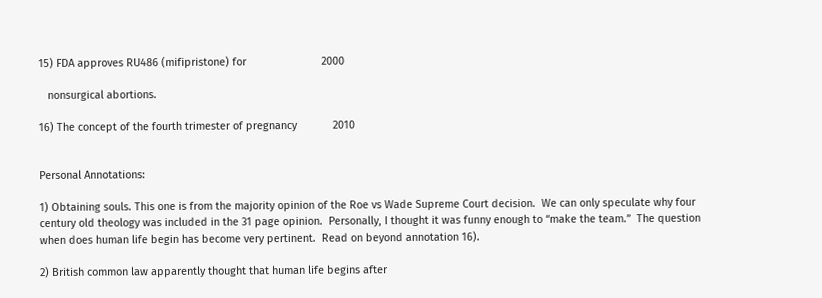15) FDA approves RU486 (mifipristone) for                         2000

   nonsurgical abortions.

16) The concept of the fourth trimester of pregnancy            2010


Personal Annotations:

1) Obtaining souls. This one is from the majority opinion of the Roe vs Wade Supreme Court decision.  We can only speculate why four century old theology was included in the 31 page opinion.  Personally, I thought it was funny enough to “make the team.”  The question when does human life begin has become very pertinent.  Read on beyond annotation 16).

2) British common law apparently thought that human life begins after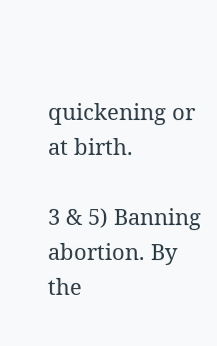quickening or at birth.

3 & 5) Banning abortion. By the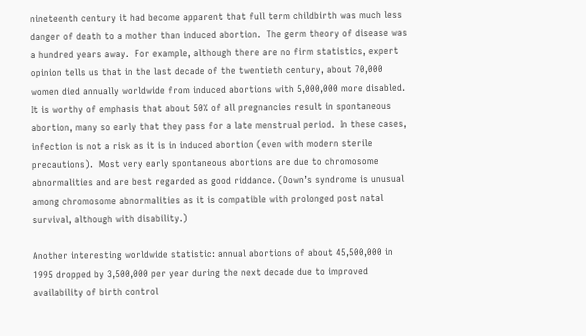nineteenth century it had become apparent that full term childbirth was much less danger of death to a mother than induced abortion.  The germ theory of disease was a hundred years away.  For example, although there are no firm statistics, expert opinion tells us that in the last decade of the twentieth century, about 70,000 women died annually worldwide from induced abortions with 5,000,000 more disabled.  It is worthy of emphasis that about 50% of all pregnancies result in spontaneous abortion, many so early that they pass for a late menstrual period.  In these cases, infection is not a risk as it is in induced abortion (even with modern sterile precautions).  Most very early spontaneous abortions are due to chromosome abnormalities and are best regarded as good riddance. (Down’s syndrome is unusual among chromosome abnormalities as it is compatible with prolonged post natal survival, although with disability.)

Another interesting worldwide statistic: annual abortions of about 45,500,000 in 1995 dropped by 3,500,000 per year during the next decade due to improved availability of birth control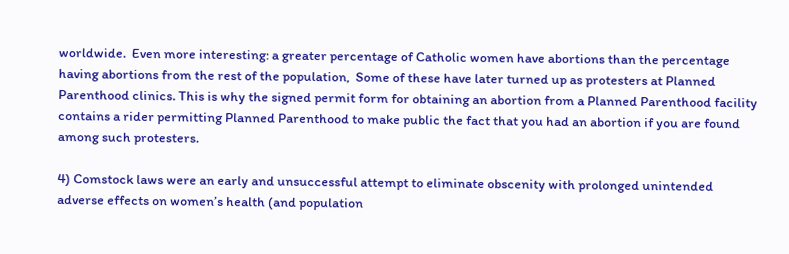worldwide.  Even more interesting: a greater percentage of Catholic women have abortions than the percentage having abortions from the rest of the population,  Some of these have later turned up as protesters at Planned Parenthood clinics. This is why the signed permit form for obtaining an abortion from a Planned Parenthood facility contains a rider permitting Planned Parenthood to make public the fact that you had an abortion if you are found among such protesters.

4) Comstock laws were an early and unsuccessful attempt to eliminate obscenity with prolonged unintended adverse effects on women’s health (and population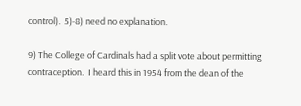control).  5)-8) need no explanation.

9) The College of Cardinals had a split vote about permitting contraception.  I heard this in 1954 from the dean of the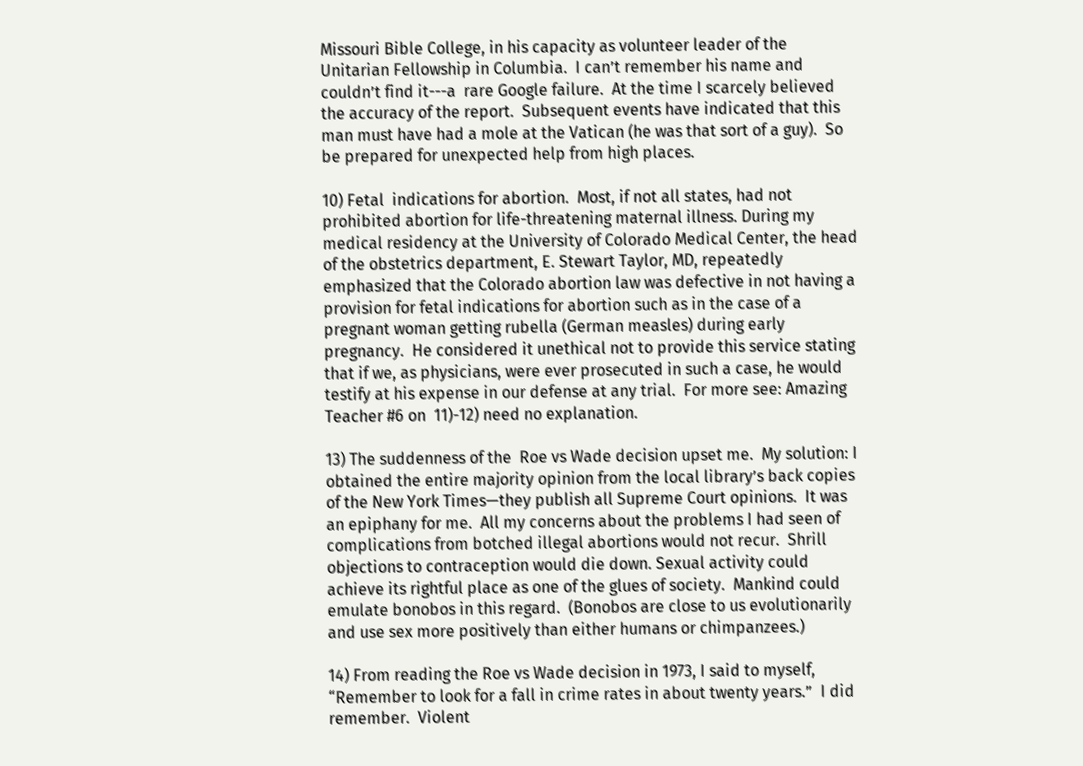Missouri Bible College, in his capacity as volunteer leader of the Unitarian Fellowship in Columbia.  I can’t remember his name and couldn’t find it---a  rare Google failure.  At the time I scarcely believed the accuracy of the report.  Subsequent events have indicated that this man must have had a mole at the Vatican (he was that sort of a guy).  So be prepared for unexpected help from high places.

10) Fetal  indications for abortion.  Most, if not all states, had not prohibited abortion for life-threatening maternal illness. During my medical residency at the University of Colorado Medical Center, the head of the obstetrics department, E. Stewart Taylor, MD, repeatedly emphasized that the Colorado abortion law was defective in not having a provision for fetal indications for abortion such as in the case of a pregnant woman getting rubella (German measles) during early pregnancy.  He considered it unethical not to provide this service stating that if we, as physicians, were ever prosecuted in such a case, he would testify at his expense in our defense at any trial.  For more see: Amazing Teacher #6 on  11)-12) need no explanation.

13) The suddenness of the  Roe vs Wade decision upset me.  My solution: I obtained the entire majority opinion from the local library’s back copies of the New York Times—they publish all Supreme Court opinions.  It was an epiphany for me.  All my concerns about the problems I had seen of complications from botched illegal abortions would not recur.  Shrill objections to contraception would die down. Sexual activity could achieve its rightful place as one of the glues of society.  Mankind could emulate bonobos in this regard.  (Bonobos are close to us evolutionarily and use sex more positively than either humans or chimpanzees.)

14) From reading the Roe vs Wade decision in 1973, I said to myself, “Remember to look for a fall in crime rates in about twenty years.”  I did remember.  Violent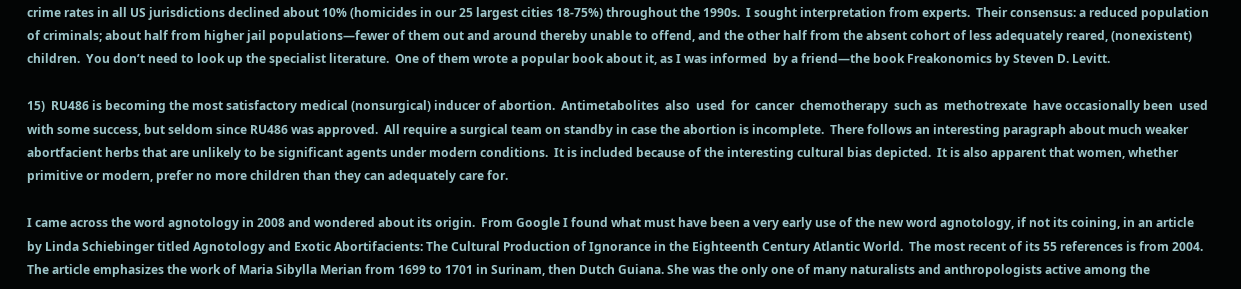crime rates in all US jurisdictions declined about 10% (homicides in our 25 largest cities 18-75%) throughout the 1990s.  I sought interpretation from experts.  Their consensus: a reduced population of criminals; about half from higher jail populations—fewer of them out and around thereby unable to offend, and the other half from the absent cohort of less adequately reared, (nonexistent) children.  You don’t need to look up the specialist literature.  One of them wrote a popular book about it, as I was informed  by a friend—the book Freakonomics by Steven D. Levitt.

15)  RU486 is becoming the most satisfactory medical (nonsurgical) inducer of abortion.  Antimetabolites  also  used  for  cancer  chemotherapy  such as  methotrexate  have occasionally been  used with some success, but seldom since RU486 was approved.  All require a surgical team on standby in case the abortion is incomplete.  There follows an interesting paragraph about much weaker abortfacient herbs that are unlikely to be significant agents under modern conditions.  It is included because of the interesting cultural bias depicted.  It is also apparent that women, whether primitive or modern, prefer no more children than they can adequately care for.

I came across the word agnotology in 2008 and wondered about its origin.  From Google I found what must have been a very early use of the new word agnotology, if not its coining, in an article by Linda Schiebinger titled Agnotology and Exotic Abortifacients: The Cultural Production of Ignorance in the Eighteenth Century Atlantic World.  The most recent of its 55 references is from 2004. The article emphasizes the work of Maria Sibylla Merian from 1699 to 1701 in Surinam, then Dutch Guiana. She was the only one of many naturalists and anthropologists active among the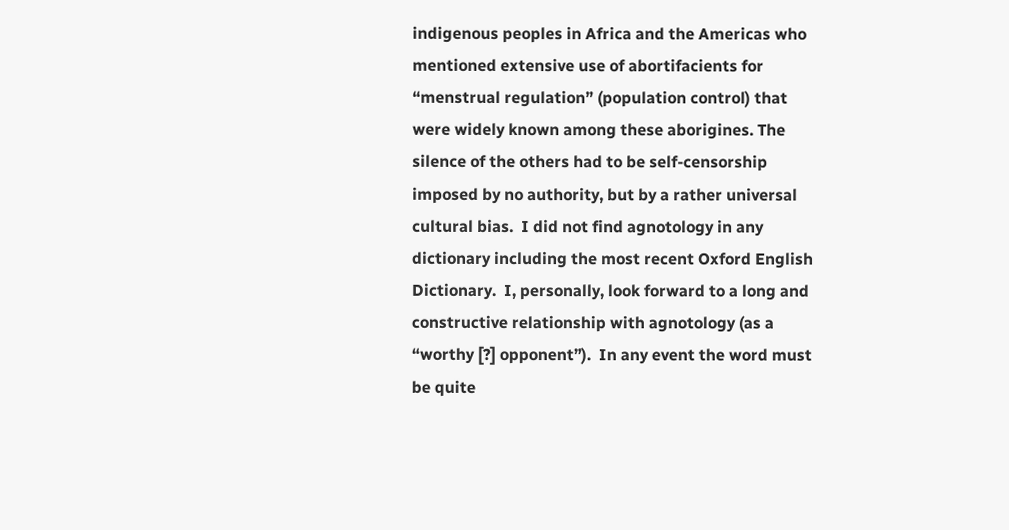indigenous peoples in Africa and the Americas who mentioned extensive use of abortifacients for “menstrual regulation” (population control) that were widely known among these aborigines. The silence of the others had to be self-censorship imposed by no authority, but by a rather universal cultural bias.  I did not find agnotology in any dictionary including the most recent Oxford English Dictionary.  I, personally, look forward to a long and constructive relationship with agnotology (as a “worthy [?] opponent”).  In any event the word must be quite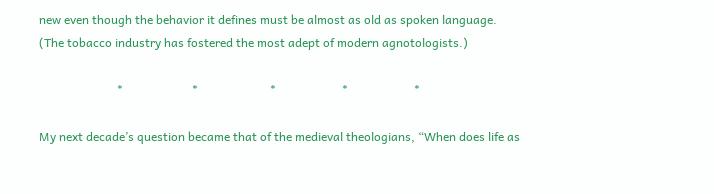new even though the behavior it defines must be almost as old as spoken language.  (The tobacco industry has fostered the most adept of modern agnotologists.)

                          *                       *                        *                      *                      *

My next decade’s question became that of the medieval theologians, “When does life as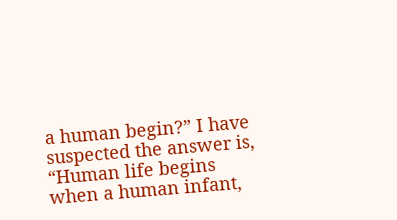a human begin?” I have suspected the answer is, “Human life begins when a human infant,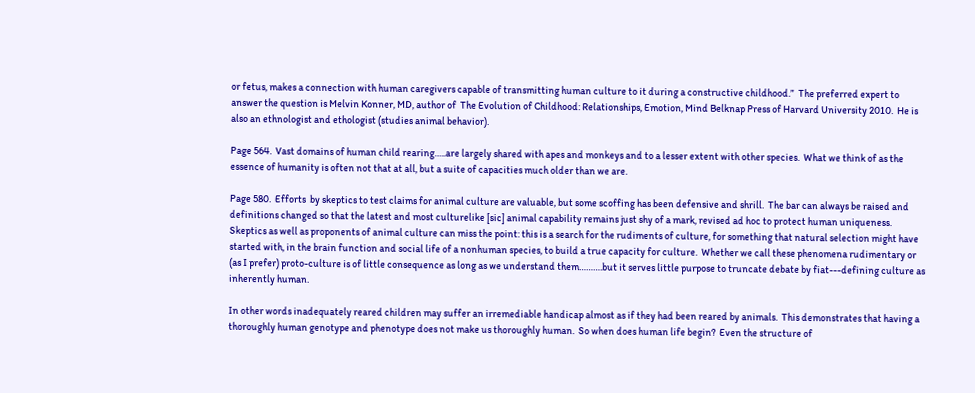or fetus, makes a connection with human caregivers capable of transmitting human culture to it during a constructive childhood.”  The preferred expert to answer the question is Melvin Konner, MD, author of  The Evolution of Childhood: Relationships, Emotion, Mind Belknap Press of Harvard University 2010.  He is also an ethnologist and ethologist (studies animal behavior).

Page 564.  Vast domains of human child rearing…..are largely shared with apes and monkeys and to a lesser extent with other species.  What we think of as the essence of humanity is often not that at all, but a suite of capacities much older than we are.

Page 580.  Efforts  by skeptics to test claims for animal culture are valuable, but some scoffing has been defensive and shrill.  The bar can always be raised and definitions changed so that the latest and most culturelike [sic] animal capability remains just shy of a mark, revised ad hoc to protect human uniqueness.  Skeptics as well as proponents of animal culture can miss the point: this is a search for the rudiments of culture, for something that natural selection might have started with, in the brain function and social life of a nonhuman species, to build a true capacity for culture.  Whether we call these phenomena rudimentary or (as I prefer) proto-culture is of little consequence as long as we understand them……….but it serves little purpose to truncate debate by fiat---defining culture as inherently human.

In other words inadequately reared children may suffer an irremediable handicap almost as if they had been reared by animals.  This demonstrates that having a thoroughly human genotype and phenotype does not make us thoroughly human.  So when does human life begin?  Even the structure of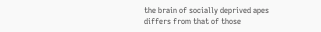the brain of socially deprived apes differs from that of those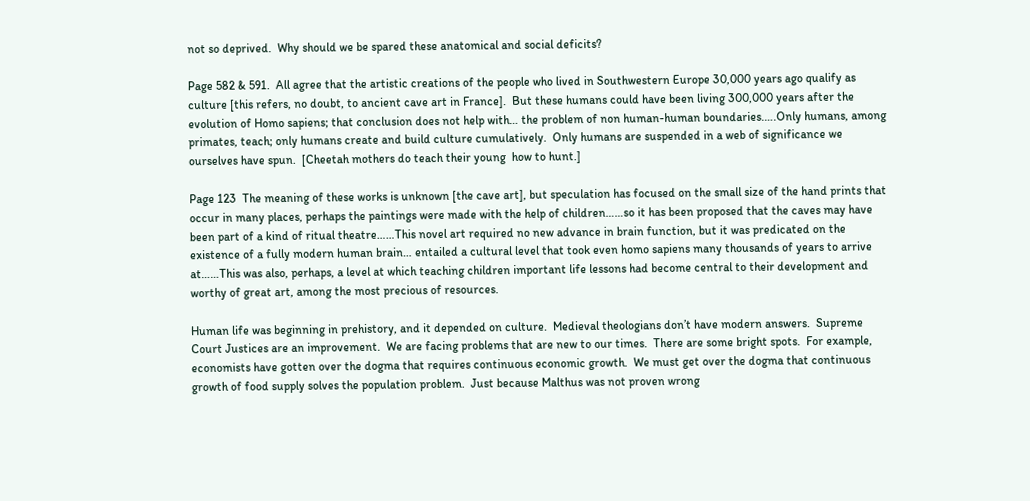not so deprived.  Why should we be spared these anatomical and social deficits?

Page 582 & 591.  All agree that the artistic creations of the people who lived in Southwestern Europe 30,000 years ago qualify as culture [this refers, no doubt, to ancient cave art in France].  But these humans could have been living 300,000 years after the evolution of Homo sapiens; that conclusion does not help with… the problem of non human-human boundaries.….Only humans, among primates, teach; only humans create and build culture cumulatively.  Only humans are suspended in a web of significance we ourselves have spun.  [Cheetah mothers do teach their young  how to hunt.]

Page 123  The meaning of these works is unknown [the cave art], but speculation has focused on the small size of the hand prints that occur in many places, perhaps the paintings were made with the help of children……so it has been proposed that the caves may have been part of a kind of ritual theatre……This novel art required no new advance in brain function, but it was predicated on the existence of a fully modern human brain… entailed a cultural level that took even homo sapiens many thousands of years to arrive at……This was also, perhaps, a level at which teaching children important life lessons had become central to their development and worthy of great art, among the most precious of resources.

Human life was beginning in prehistory, and it depended on culture.  Medieval theologians don’t have modern answers.  Supreme Court Justices are an improvement.  We are facing problems that are new to our times.  There are some bright spots.  For example, economists have gotten over the dogma that requires continuous economic growth.  We must get over the dogma that continuous growth of food supply solves the population problem.  Just because Malthus was not proven wrong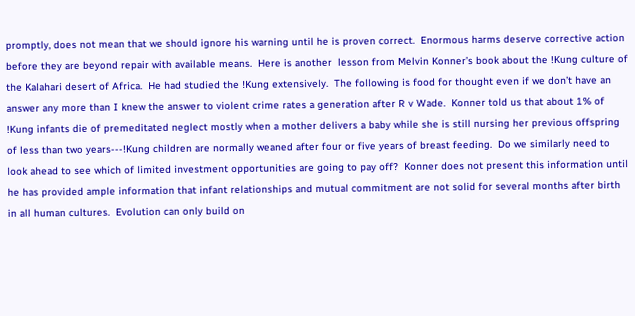promptly, does not mean that we should ignore his warning until he is proven correct.  Enormous harms deserve corrective action before they are beyond repair with available means.  Here is another  lesson from Melvin Konner’s book about the !Kung culture of the Kalahari desert of Africa.  He had studied the !Kung extensively.  The following is food for thought even if we don’t have an answer any more than I knew the answer to violent crime rates a generation after R v Wade.  Konner told us that about 1% of !Kung infants die of premeditated neglect mostly when a mother delivers a baby while she is still nursing her previous offspring of less than two years---!Kung children are normally weaned after four or five years of breast feeding.  Do we similarly need to look ahead to see which of limited investment opportunities are going to pay off?  Konner does not present this information until he has provided ample information that infant relationships and mutual commitment are not solid for several months after birth in all human cultures.  Evolution can only build on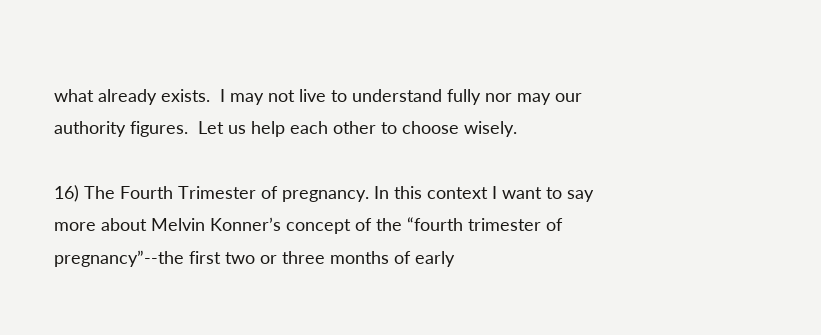what already exists.  I may not live to understand fully nor may our authority figures.  Let us help each other to choose wisely.

16) The Fourth Trimester of pregnancy. In this context I want to say more about Melvin Konner’s concept of the “fourth trimester of pregnancy”--the first two or three months of early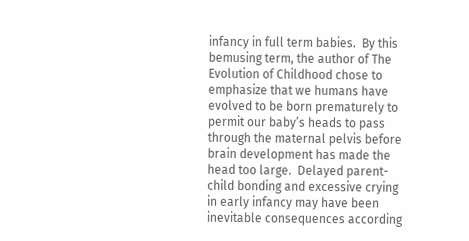infancy in full term babies.  By this bemusing term, the author of The Evolution of Childhood chose to emphasize that we humans have evolved to be born prematurely to permit our baby’s heads to pass through the maternal pelvis before brain development has made the head too large.  Delayed parent-child bonding and excessive crying in early infancy may have been inevitable consequences according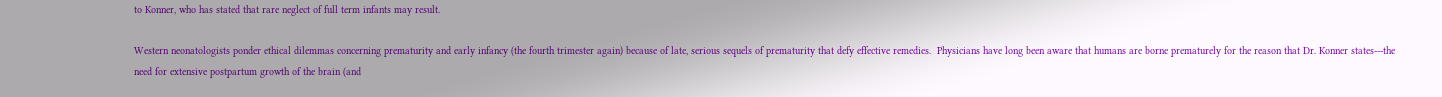to Konner, who has stated that rare neglect of full term infants may result.

Western neonatologists ponder ethical dilemmas concerning prematurity and early infancy (the fourth trimester again) because of late, serious sequels of prematurity that defy effective remedies.  Physicians have long been aware that humans are borne prematurely for the reason that Dr. Konner states---the need for extensive postpartum growth of the brain (and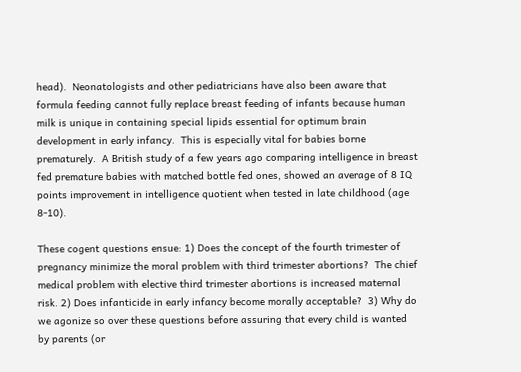head).  Neonatologists and other pediatricians have also been aware that formula feeding cannot fully replace breast feeding of infants because human milk is unique in containing special lipids essential for optimum brain development in early infancy.  This is especially vital for babies borne prematurely.  A British study of a few years ago comparing intelligence in breast fed premature babies with matched bottle fed ones, showed an average of 8 IQ points improvement in intelligence quotient when tested in late childhood (age 8-10).

These cogent questions ensue: 1) Does the concept of the fourth trimester of pregnancy minimize the moral problem with third trimester abortions?  The chief medical problem with elective third trimester abortions is increased maternal risk. 2) Does infanticide in early infancy become morally acceptable?  3) Why do we agonize so over these questions before assuring that every child is wanted by parents (or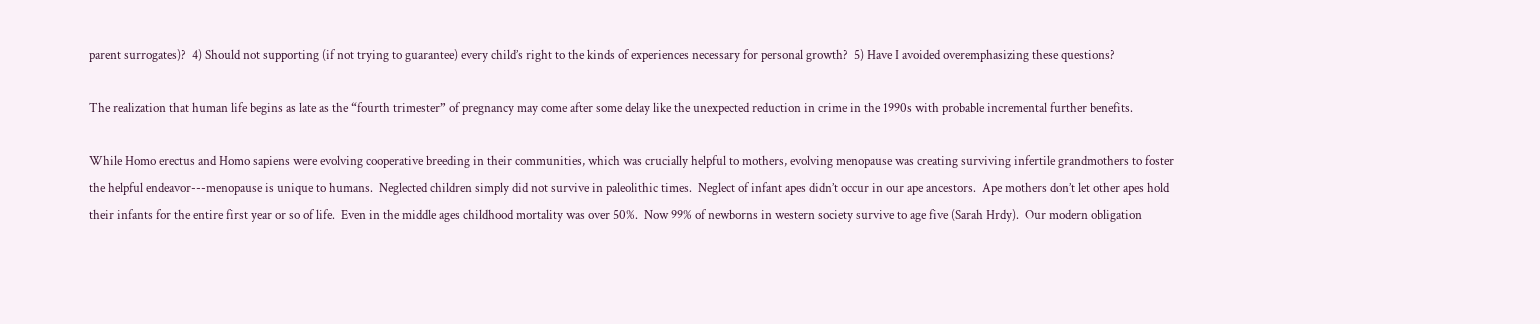parent surrogates)?  4) Should not supporting (if not trying to guarantee) every child’s right to the kinds of experiences necessary for personal growth?  5) Have I avoided overemphasizing these questions?

The realization that human life begins as late as the “fourth trimester” of pregnancy may come after some delay like the unexpected reduction in crime in the 1990s with probable incremental further benefits.

While Homo erectus and Homo sapiens were evolving cooperative breeding in their communities, which was crucially helpful to mothers, evolving menopause was creating surviving infertile grandmothers to foster the helpful endeavor---menopause is unique to humans.  Neglected children simply did not survive in paleolithic times.  Neglect of infant apes didn’t occur in our ape ancestors.  Ape mothers don’t let other apes hold their infants for the entire first year or so of life.  Even in the middle ages childhood mortality was over 50%.  Now 99% of newborns in western society survive to age five (Sarah Hrdy).  Our modern obligation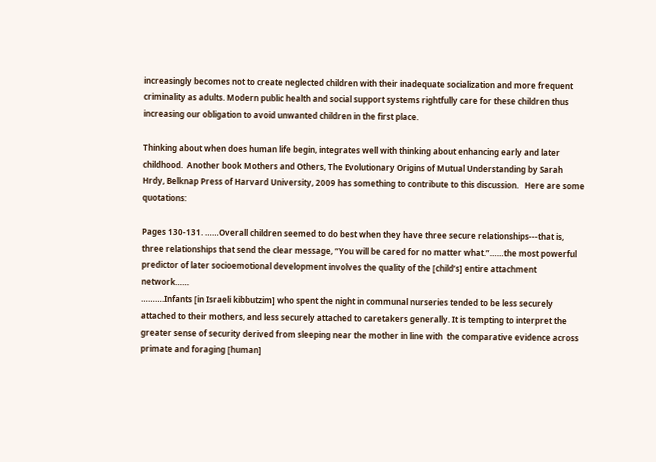increasingly becomes not to create neglected children with their inadequate socialization and more frequent criminality as adults. Modern public health and social support systems rightfully care for these children thus increasing our obligation to avoid unwanted children in the first place.

Thinking about when does human life begin, integrates well with thinking about enhancing early and later childhood.  Another book Mothers and Others, The Evolutionary Origins of Mutual Understanding by Sarah Hrdy, Belknap Press of Harvard University, 2009 has something to contribute to this discussion.   Here are some quotations:

Pages 130-131. ……Overall children seemed to do best when they have three secure relationships---that is, three relationships that send the clear message, “You will be cared for no matter what.”……the most powerful predictor of later socioemotional development involves the quality of the [child’s] entire attachment network……
……….Infants [in Israeli kibbutzim] who spent the night in communal nurseries tended to be less securely attached to their mothers, and less securely attached to caretakers generally. It is tempting to interpret the greater sense of security derived from sleeping near the mother in line with  the comparative evidence across primate and foraging [human]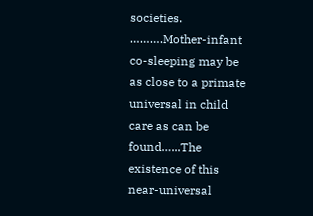societies.
……….Mother-infant co-sleeping may be as close to a primate universal in child care as can be found…...The existence of this near-universal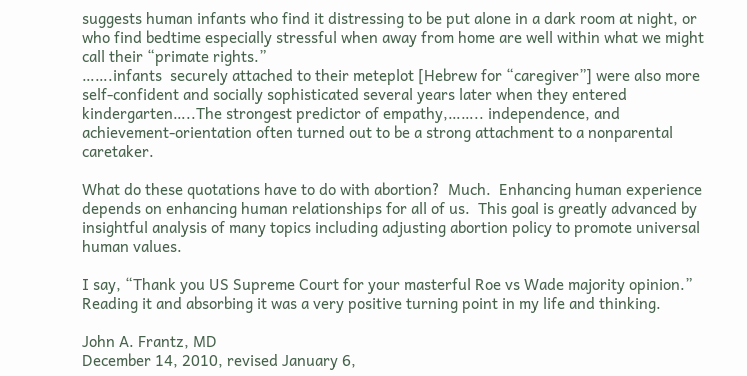suggests human infants who find it distressing to be put alone in a dark room at night, or who find bedtime especially stressful when away from home are well within what we might call their “primate rights.”
…….infants  securely attached to their meteplot [Hebrew for “caregiver”] were also more self-confident and socially sophisticated several years later when they entered kindergarten…..The strongest predictor of empathy,…….. independence, and achievement-orientation often turned out to be a strong attachment to a nonparental caretaker.

What do these quotations have to do with abortion?  Much.  Enhancing human experience depends on enhancing human relationships for all of us.  This goal is greatly advanced by insightful analysis of many topics including adjusting abortion policy to promote universal human values.

I say, “Thank you US Supreme Court for your masterful Roe vs Wade majority opinion.”  Reading it and absorbing it was a very positive turning point in my life and thinking.

John A. Frantz, MD
December 14, 2010, revised January 6,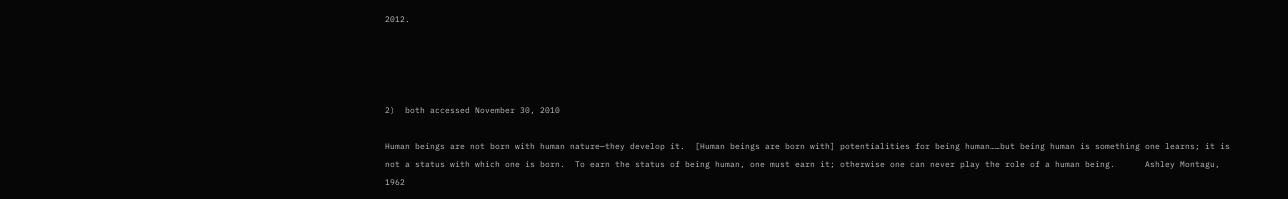2012.




2)  both accessed November 30, 2010

Human beings are not born with human nature—they develop it.  [Human beings are born with] potentialities for being human……but being human is something one learns; it is not a status with which one is born.  To earn the status of being human, one must earn it; otherwise one can never play the role of a human being.      Ashley Montagu, 1962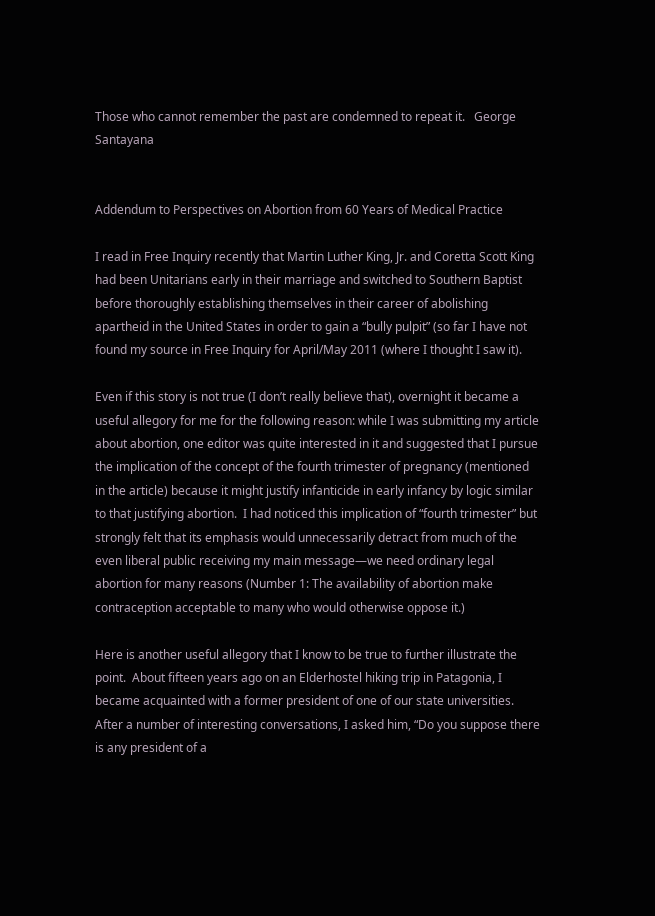Those who cannot remember the past are condemned to repeat it.   George Santayana


Addendum to Perspectives on Abortion from 60 Years of Medical Practice

I read in Free Inquiry recently that Martin Luther King, Jr. and Coretta Scott King had been Unitarians early in their marriage and switched to Southern Baptist before thoroughly establishing themselves in their career of abolishing apartheid in the United States in order to gain a “bully pulpit” (so far I have not found my source in Free Inquiry for April/May 2011 (where I thought I saw it).

Even if this story is not true (I don’t really believe that), overnight it became a useful allegory for me for the following reason: while I was submitting my article about abortion, one editor was quite interested in it and suggested that I pursue the implication of the concept of the fourth trimester of pregnancy (mentioned in the article) because it might justify infanticide in early infancy by logic similar to that justifying abortion.  I had noticed this implication of “fourth trimester” but strongly felt that its emphasis would unnecessarily detract from much of the even liberal public receiving my main message—we need ordinary legal abortion for many reasons (Number 1: The availability of abortion make contraception acceptable to many who would otherwise oppose it.)

Here is another useful allegory that I know to be true to further illustrate the point.  About fifteen years ago on an Elderhostel hiking trip in Patagonia, I became acquainted with a former president of one of our state universities.  After a number of interesting conversations, I asked him, “Do you suppose there is any president of a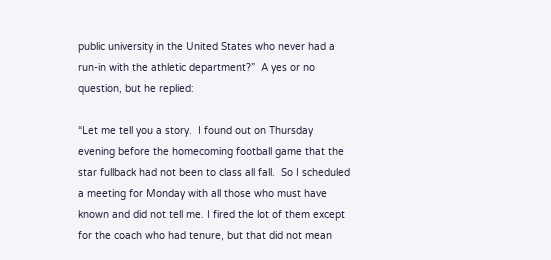public university in the United States who never had a run-in with the athletic department?”  A yes or no question, but he replied:

“Let me tell you a story.  I found out on Thursday evening before the homecoming football game that the star fullback had not been to class all fall.  So I scheduled a meeting for Monday with all those who must have known and did not tell me. I fired the lot of them except for the coach who had tenure, but that did not mean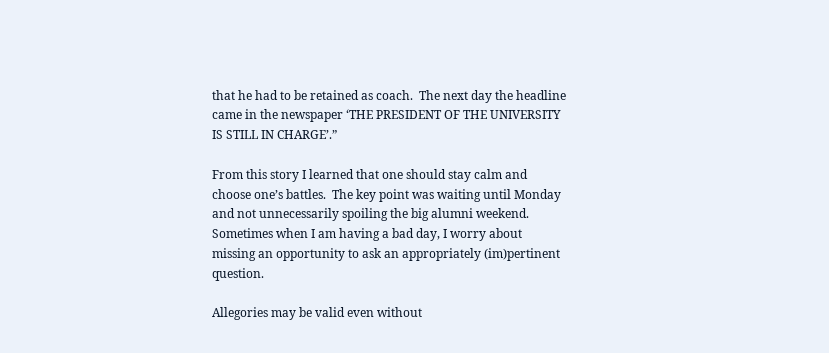that he had to be retained as coach.  The next day the headline came in the newspaper ‘THE PRESIDENT OF THE UNIVERSITY IS STILL IN CHARGE’.”

From this story I learned that one should stay calm and choose one’s battles.  The key point was waiting until Monday and not unnecessarily spoiling the big alumni weekend.  Sometimes when I am having a bad day, I worry about missing an opportunity to ask an appropriately (im)pertinent question.

Allegories may be valid even without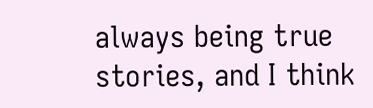always being true stories, and I think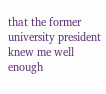that the former university president knew me well enough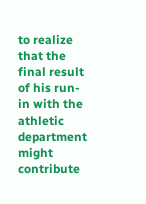to realize that the final result of his run-in with the athletic department might contribute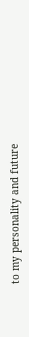to my personality and future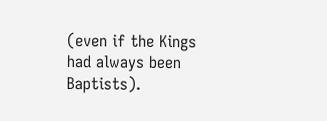(even if the Kings had always been Baptists).